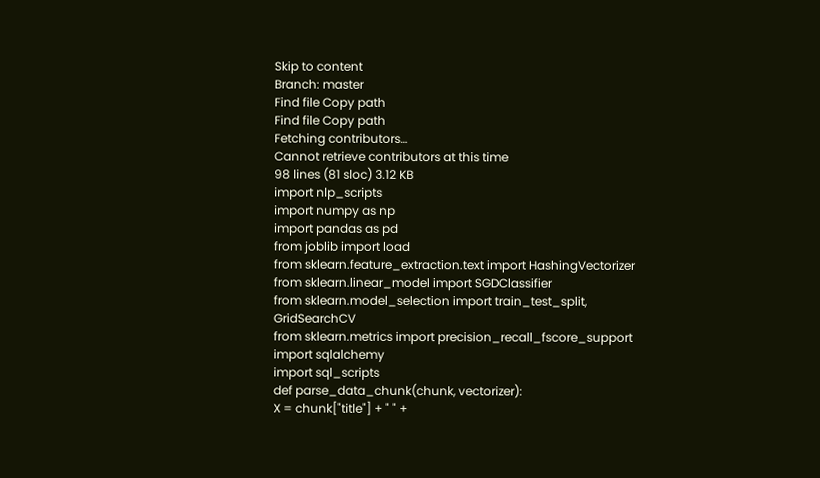Skip to content
Branch: master
Find file Copy path
Find file Copy path
Fetching contributors…
Cannot retrieve contributors at this time
98 lines (81 sloc) 3.12 KB
import nlp_scripts
import numpy as np
import pandas as pd
from joblib import load
from sklearn.feature_extraction.text import HashingVectorizer
from sklearn.linear_model import SGDClassifier
from sklearn.model_selection import train_test_split, GridSearchCV
from sklearn.metrics import precision_recall_fscore_support
import sqlalchemy
import sql_scripts
def parse_data_chunk(chunk, vectorizer):
X = chunk["title"] + " " +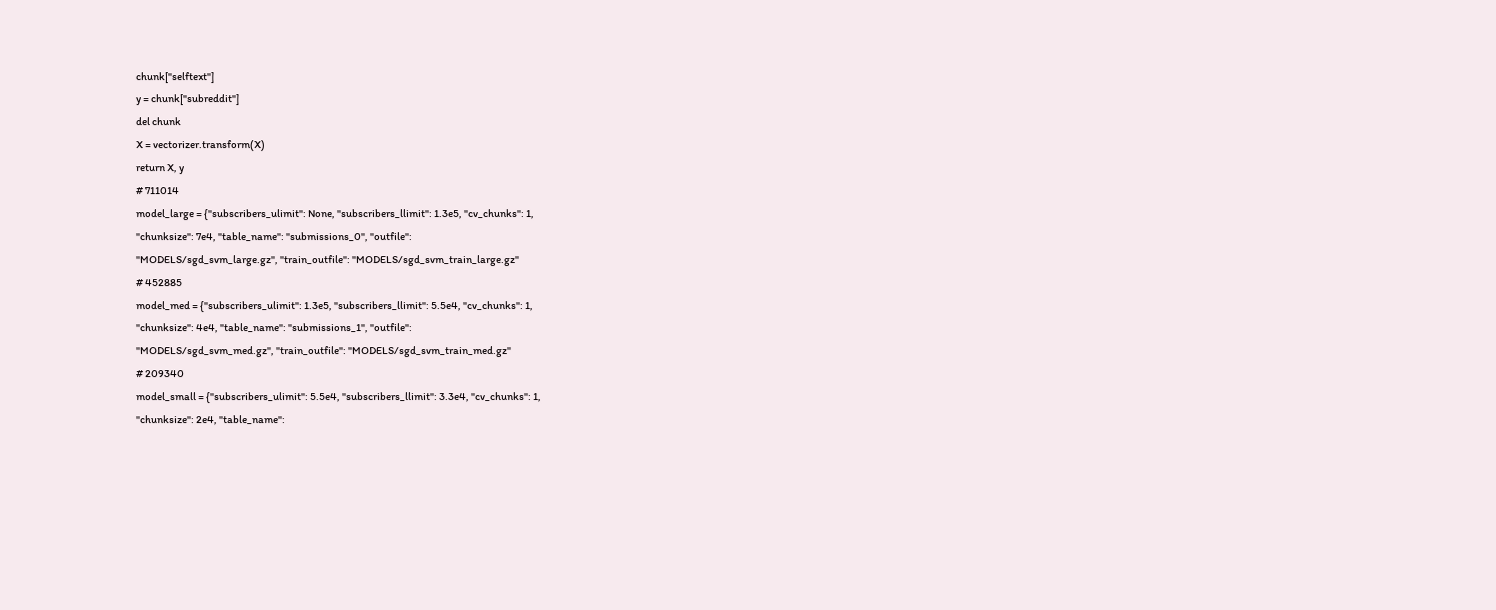chunk["selftext"]
y = chunk["subreddit"]
del chunk
X = vectorizer.transform(X)
return X, y
# 711014
model_large = {"subscribers_ulimit": None, "subscribers_llimit": 1.3e5, "cv_chunks": 1,
"chunksize": 7e4, "table_name": "submissions_0", "outfile":
"MODELS/sgd_svm_large.gz", "train_outfile": "MODELS/sgd_svm_train_large.gz"
# 452885
model_med = {"subscribers_ulimit": 1.3e5, "subscribers_llimit": 5.5e4, "cv_chunks": 1,
"chunksize": 4e4, "table_name": "submissions_1", "outfile":
"MODELS/sgd_svm_med.gz", "train_outfile": "MODELS/sgd_svm_train_med.gz"
# 209340
model_small = {"subscribers_ulimit": 5.5e4, "subscribers_llimit": 3.3e4, "cv_chunks": 1,
"chunksize": 2e4, "table_name":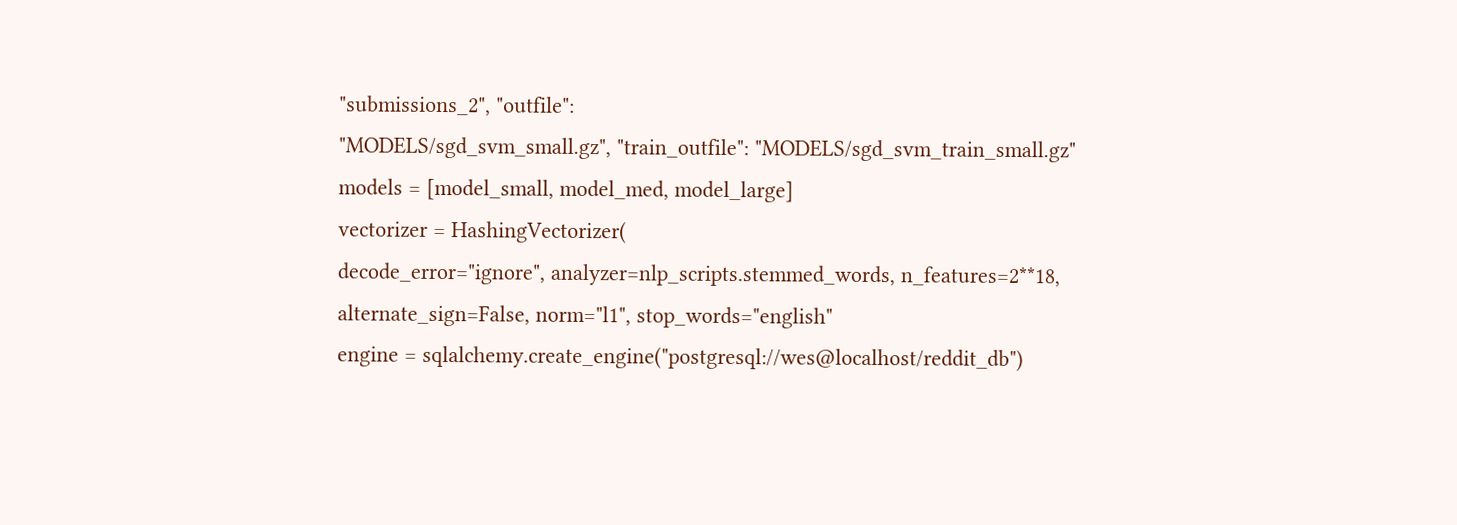"submissions_2", "outfile":
"MODELS/sgd_svm_small.gz", "train_outfile": "MODELS/sgd_svm_train_small.gz"
models = [model_small, model_med, model_large]
vectorizer = HashingVectorizer(
decode_error="ignore", analyzer=nlp_scripts.stemmed_words, n_features=2**18,
alternate_sign=False, norm="l1", stop_words="english"
engine = sqlalchemy.create_engine("postgresql://wes@localhost/reddit_db")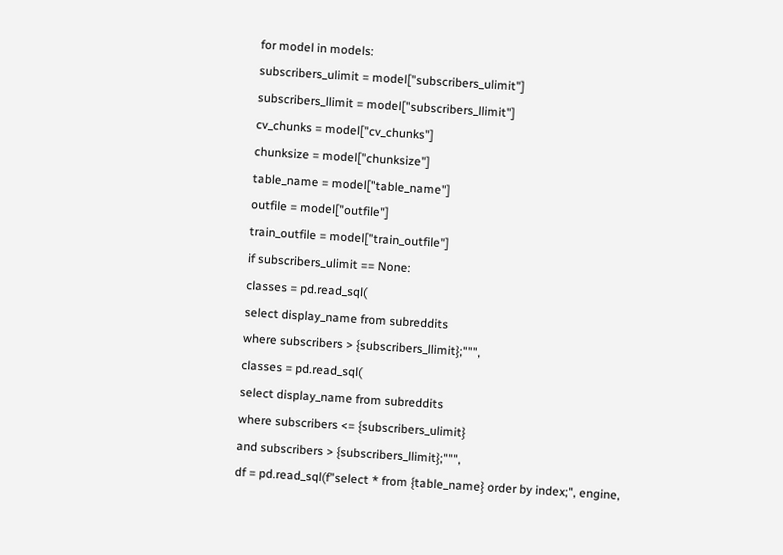for model in models:
subscribers_ulimit = model["subscribers_ulimit"]
subscribers_llimit = model["subscribers_llimit"]
cv_chunks = model["cv_chunks"]
chunksize = model["chunksize"]
table_name = model["table_name"]
outfile = model["outfile"]
train_outfile = model["train_outfile"]
if subscribers_ulimit == None:
classes = pd.read_sql(
select display_name from subreddits
where subscribers > {subscribers_llimit};""",
classes = pd.read_sql(
select display_name from subreddits
where subscribers <= {subscribers_ulimit}
and subscribers > {subscribers_llimit};""",
df = pd.read_sql(f"select * from {table_name} order by index;", engine,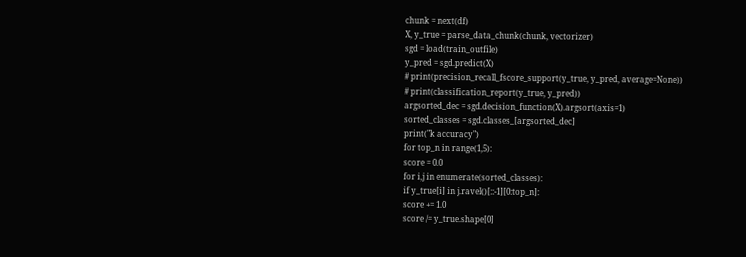chunk = next(df)
X, y_true = parse_data_chunk(chunk, vectorizer)
sgd = load(train_outfile)
y_pred = sgd.predict(X)
# print(precision_recall_fscore_support(y_true, y_pred, average=None))
# print(classification_report(y_true, y_pred))
argsorted_dec = sgd.decision_function(X).argsort(axis=1)
sorted_classes = sgd.classes_[argsorted_dec]
print("k accuracy")
for top_n in range(1,5):
score = 0.0
for i,j in enumerate(sorted_classes):
if y_true[i] in j.ravel()[::-1][0:top_n]:
score += 1.0
score /= y_true.shape[0]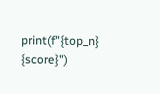print(f"{top_n} {score}")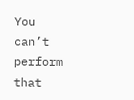You can’t perform that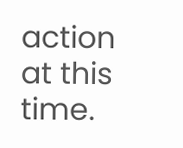action at this time.